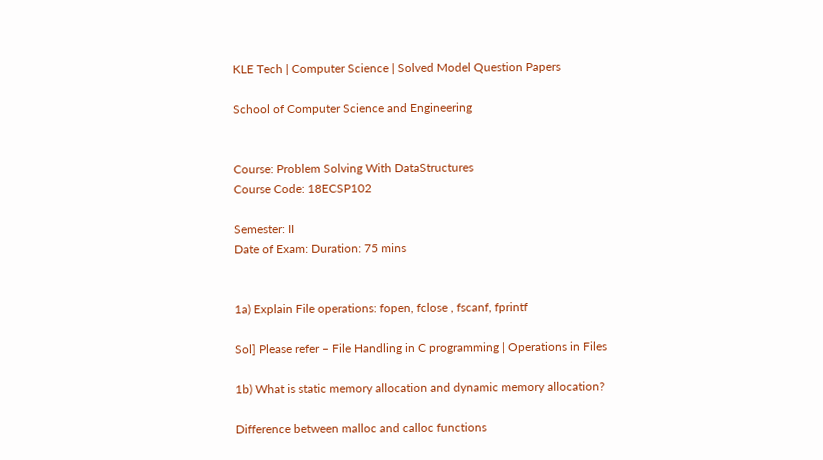KLE Tech | Computer Science | Solved Model Question Papers

School of Computer Science and Engineering


Course: Problem Solving With DataStructures
Course Code: 18ECSP102

Semester: II
Date of Exam: Duration: 75 mins


1a) Explain File operations: fopen, fclose , fscanf, fprintf

Sol] Please refer – File Handling in C programming | Operations in Files

1b) What is static memory allocation and dynamic memory allocation?

Difference between malloc and calloc functions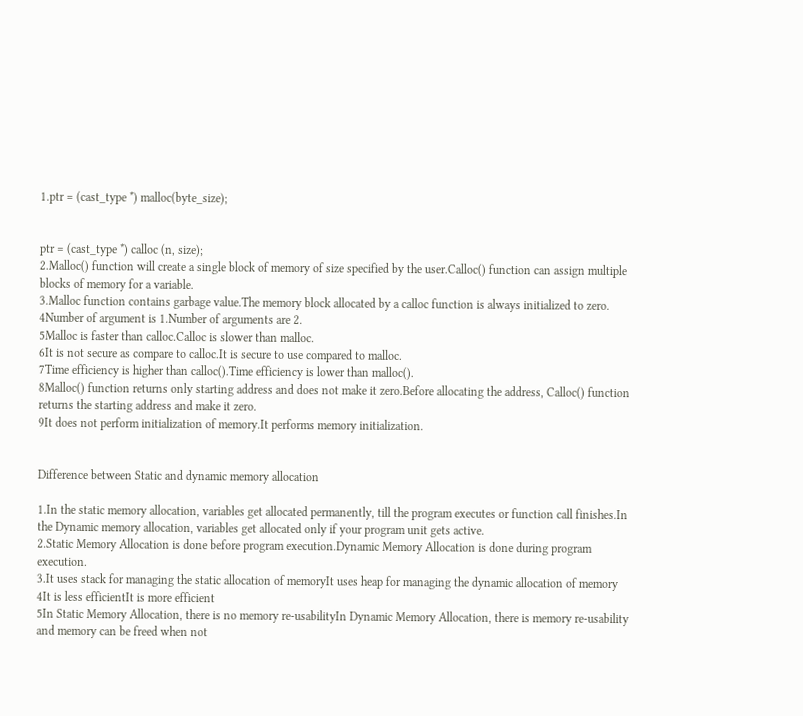1.ptr = (cast_type *) malloc(byte_size);


ptr = (cast_type *) calloc (n, size);
2.Malloc() function will create a single block of memory of size specified by the user.Calloc() function can assign multiple blocks of memory for a variable.
3.Malloc function contains garbage value.The memory block allocated by a calloc function is always initialized to zero.
4Number of argument is 1.Number of arguments are 2.
5Malloc is faster than calloc.Calloc is slower than malloc.
6It is not secure as compare to calloc.It is secure to use compared to malloc.
7Time efficiency is higher than calloc().Time efficiency is lower than malloc().
8Malloc() function returns only starting address and does not make it zero.Before allocating the address, Calloc() function returns the starting address and make it zero.
9It does not perform initialization of memory.It performs memory initialization.


Difference between Static and dynamic memory allocation

1.In the static memory allocation, variables get allocated permanently, till the program executes or function call finishes.In the Dynamic memory allocation, variables get allocated only if your program unit gets active.
2.Static Memory Allocation is done before program execution.Dynamic Memory Allocation is done during program execution.
3.It uses stack for managing the static allocation of memoryIt uses heap for managing the dynamic allocation of memory
4It is less efficientIt is more efficient
5In Static Memory Allocation, there is no memory re-usabilityIn Dynamic Memory Allocation, there is memory re-usability and memory can be freed when not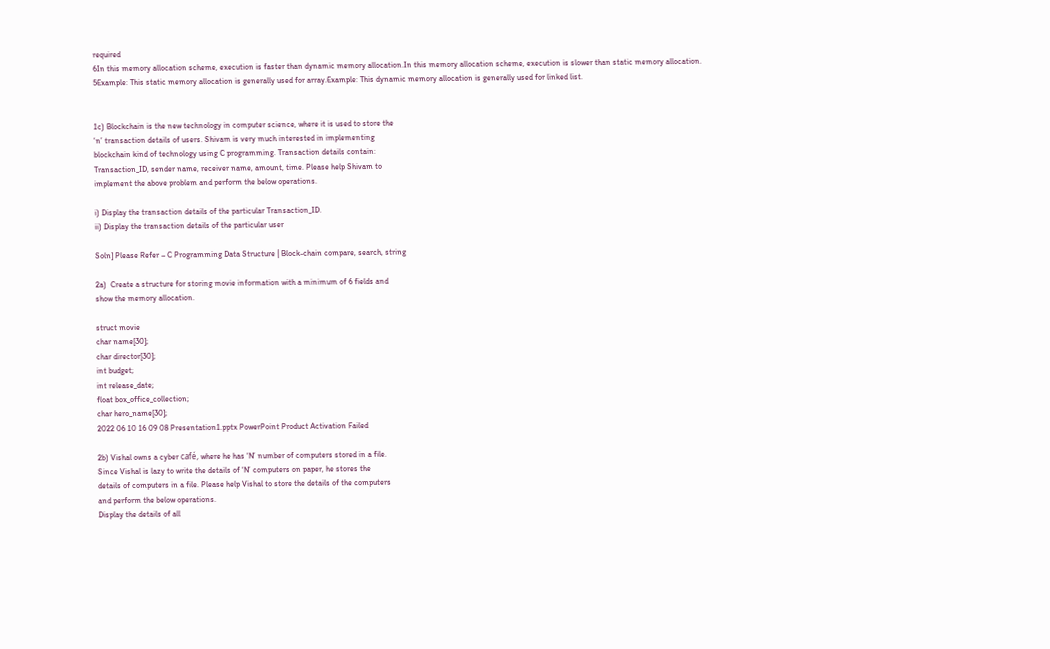required
6In this memory allocation scheme, execution is faster than dynamic memory allocation.In this memory allocation scheme, execution is slower than static memory allocation.
5Example: This static memory allocation is generally used for array.Example: This dynamic memory allocation is generally used for linked list.


1c) Blockchain is the new technology in computer science, where it is used to store the
‘n’ transaction details of users. Shivam is very much interested in implementing
blockchain kind of technology using C programming. Transaction details contain:
Transaction_ID, sender name, receiver name, amount, time. Please help Shivam to
implement the above problem and perform the below operations.

i) Display the transaction details of the particular Transaction_ID.
ii) Display the transaction details of the particular user

Soln] Please Refer – C Programming Data Structure | Block-chain compare, search, string

2a)  Create a structure for storing movie information with a minimum of 6 fields and
show the memory allocation.

struct movie
char name[30];
char director[30];
int budget;
int release_date;
float box_office_collection;
char hero_name[30];
2022 06 10 16 09 08 Presentation1.pptx PowerPoint Product Activation Failed

2b) Vishal owns a cyber café, where he has ‘N’ number of computers stored in a file.
Since Vishal is lazy to write the details of ‘N’ computers on paper, he stores the
details of computers in a file. Please help Vishal to store the details of the computers
and perform the below operations.
Display the details of all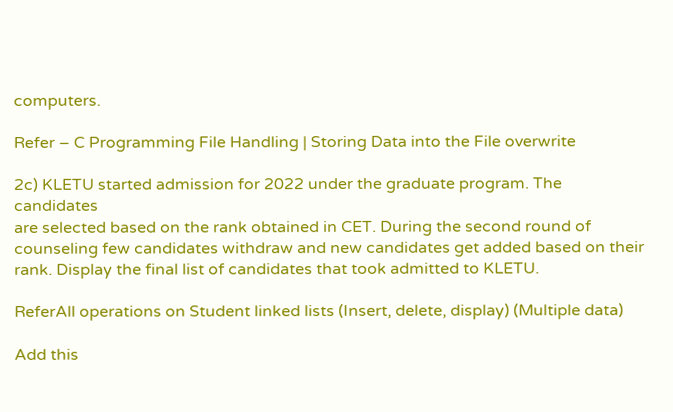computers.

Refer – C Programming File Handling | Storing Data into the File overwrite

2c) KLETU started admission for 2022 under the graduate program. The candidates
are selected based on the rank obtained in CET. During the second round of
counseling few candidates withdraw and new candidates get added based on their
rank. Display the final list of candidates that took admitted to KLETU.

ReferAll operations on Student linked lists (Insert, delete, display) (Multiple data)

Add this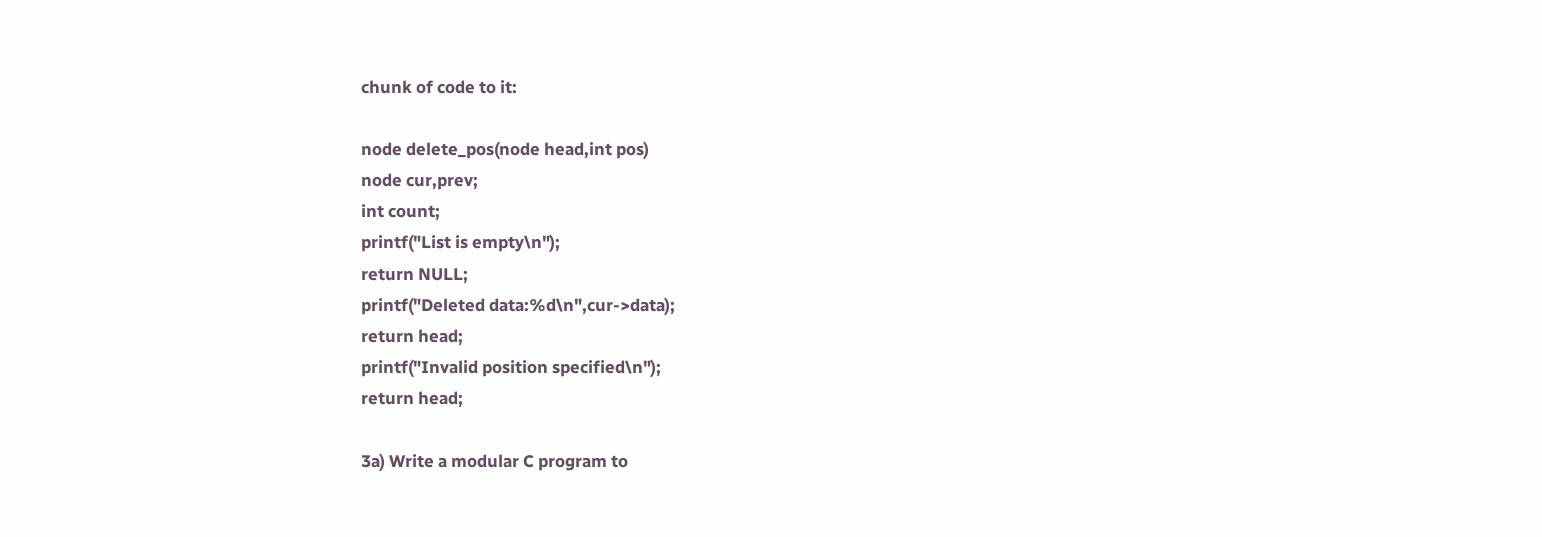chunk of code to it:

node delete_pos(node head,int pos)
node cur,prev;
int count;
printf("List is empty\n");
return NULL;
printf("Deleted data:%d\n",cur->data);
return head;
printf("Invalid position specified\n");
return head;

3a) Write a modular C program to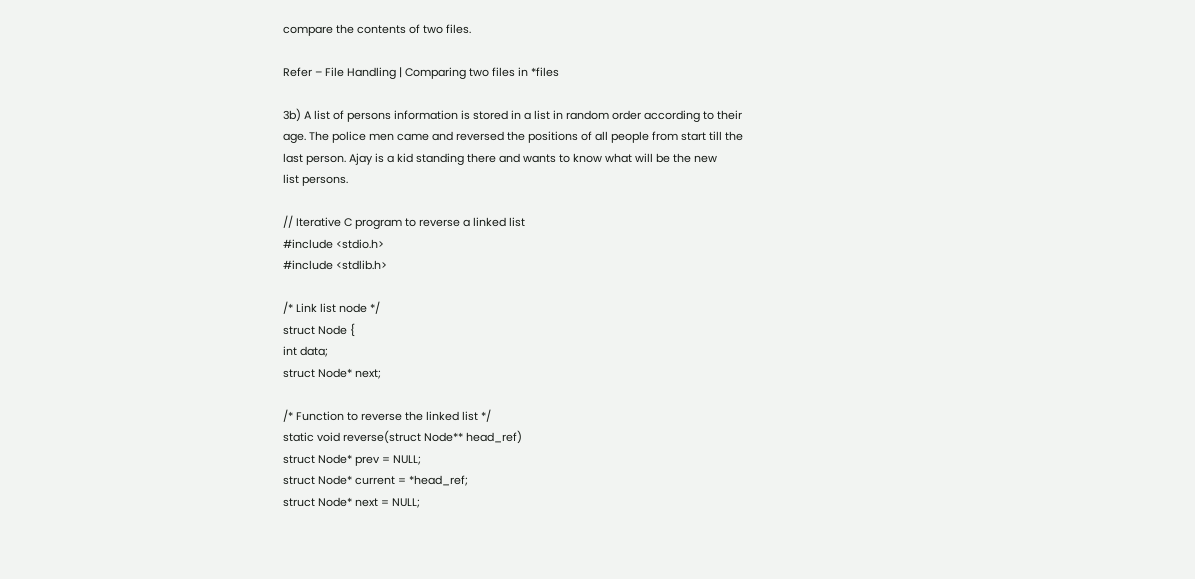compare the contents of two files.

Refer – File Handling | Comparing two files in *files

3b) A list of persons information is stored in a list in random order according to their
age. The police men came and reversed the positions of all people from start till the
last person. Ajay is a kid standing there and wants to know what will be the new
list persons.

// Iterative C program to reverse a linked list
#include <stdio.h>
#include <stdlib.h>

/* Link list node */
struct Node {
int data;
struct Node* next;

/* Function to reverse the linked list */
static void reverse(struct Node** head_ref)
struct Node* prev = NULL;
struct Node* current = *head_ref;
struct Node* next = NULL;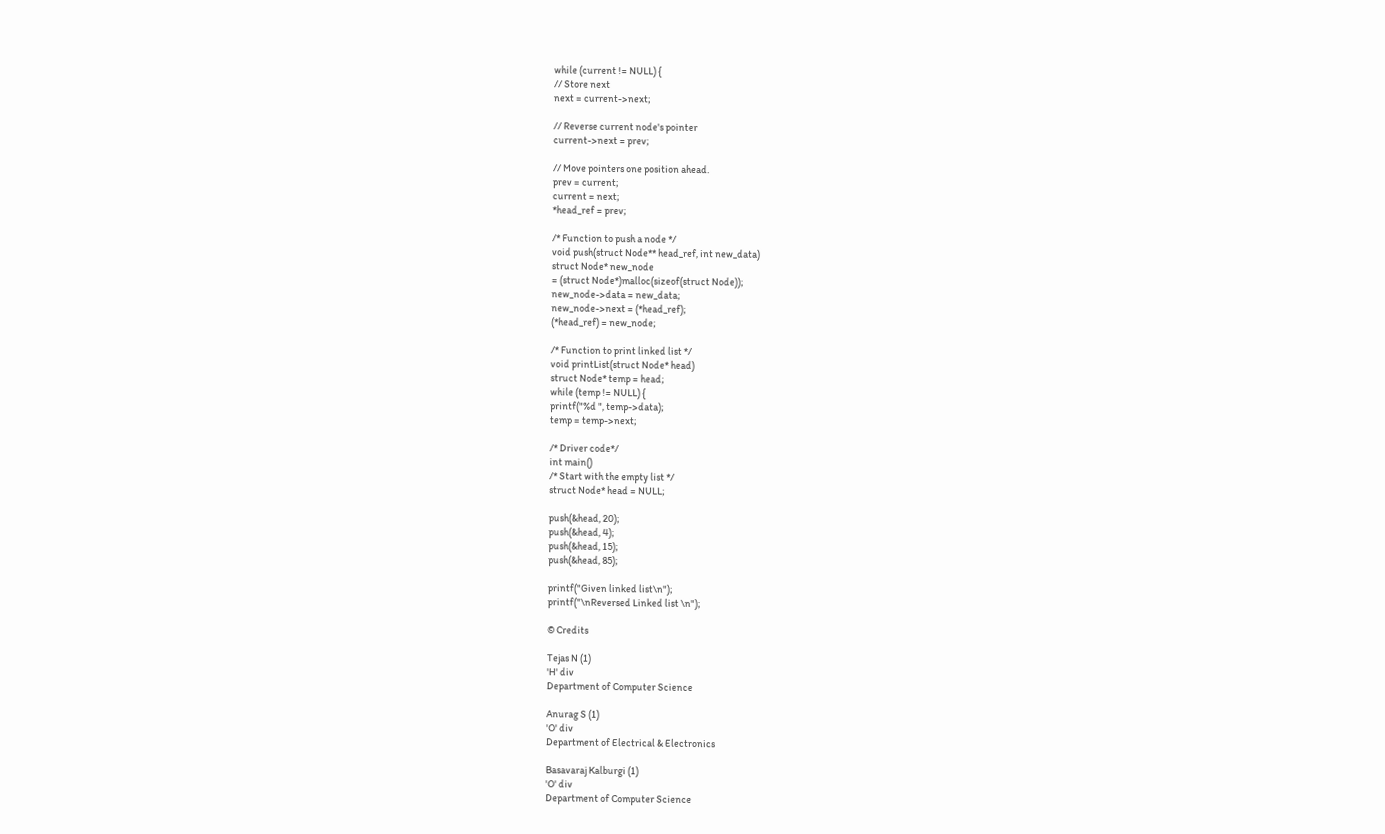while (current != NULL) {
// Store next
next = current->next;

// Reverse current node's pointer
current->next = prev;

// Move pointers one position ahead.
prev = current;
current = next;
*head_ref = prev;

/* Function to push a node */
void push(struct Node** head_ref, int new_data)
struct Node* new_node
= (struct Node*)malloc(sizeof(struct Node));
new_node->data = new_data;
new_node->next = (*head_ref);
(*head_ref) = new_node;

/* Function to print linked list */
void printList(struct Node* head)
struct Node* temp = head;
while (temp != NULL) {
printf("%d ", temp->data);
temp = temp->next;

/* Driver code*/
int main()
/* Start with the empty list */
struct Node* head = NULL;

push(&head, 20);
push(&head, 4);
push(&head, 15);
push(&head, 85);

printf("Given linked list\n");
printf("\nReversed Linked list \n");

© Credits

Tejas N (1)
'H' div
Department of Computer Science

Anurag S (1)
'O' div
Department of Electrical & Electronics

Basavaraj Kalburgi (1)
'O' div
Department of Computer Science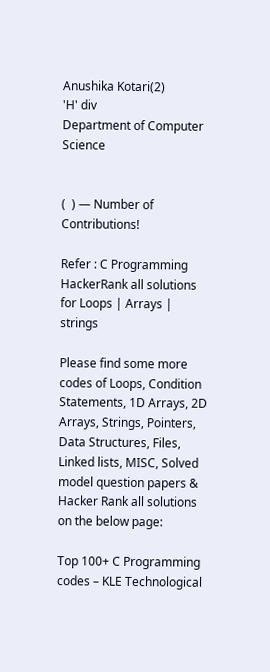Anushika Kotari(2)
'H' div
Department of Computer Science


(  ) — Number of Contributions!

Refer : C Programming HackerRank all solutions for Loops | Arrays | strings

Please find some more codes of Loops, Condition Statements, 1D Arrays, 2D Arrays, Strings, Pointers, Data Structures, Files, Linked lists, MISC, Solved model question papers & Hacker Rank all solutions on the below page:

Top 100+ C Programming codes – KLE Technological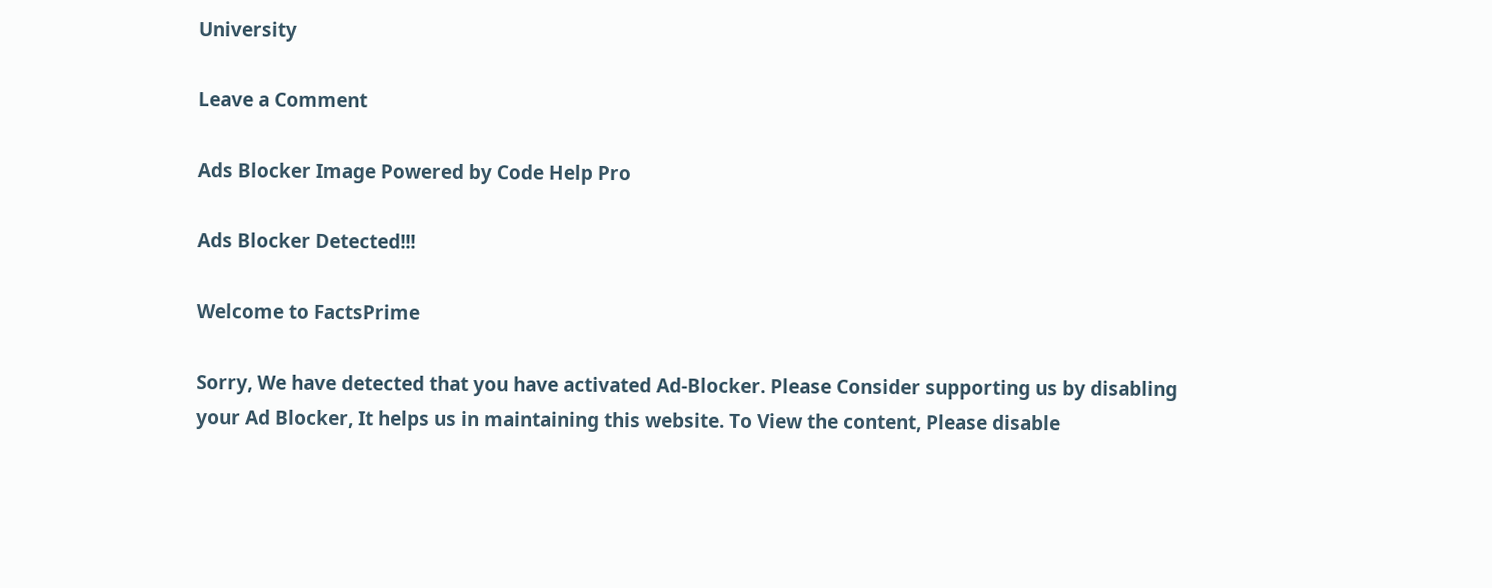University

Leave a Comment

Ads Blocker Image Powered by Code Help Pro

Ads Blocker Detected!!!

Welcome to FactsPrime

Sorry, We have detected that you have activated Ad-Blocker. Please Consider supporting us by disabling your Ad Blocker, It helps us in maintaining this website. To View the content, Please disable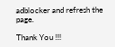adblocker and refresh the page.

Thank You !!!